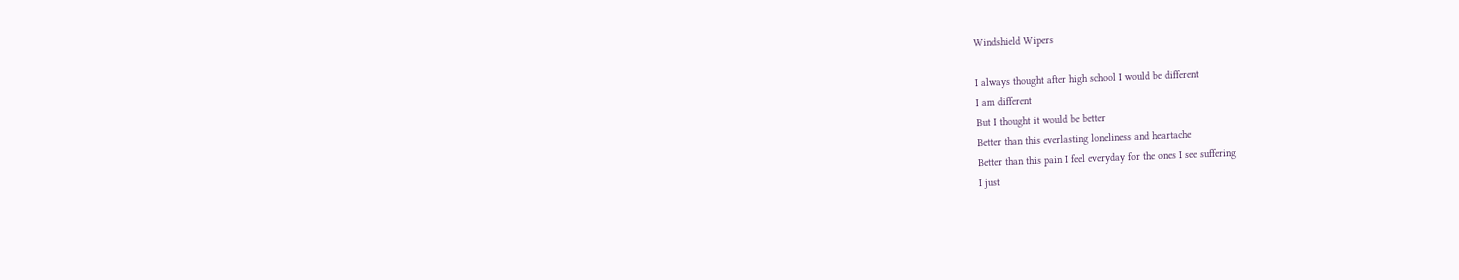Windshield Wipers

I always thought after high school I would be different
I am different
But I thought it would be better
Better than this everlasting loneliness and heartache
Better than this pain I feel everyday for the ones I see suffering
I just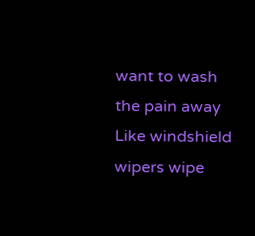want to wash the pain away
Like windshield wipers wipe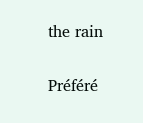the rain

Préféré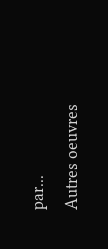par...
Autres oeuvres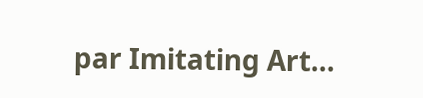par Imitating Art...